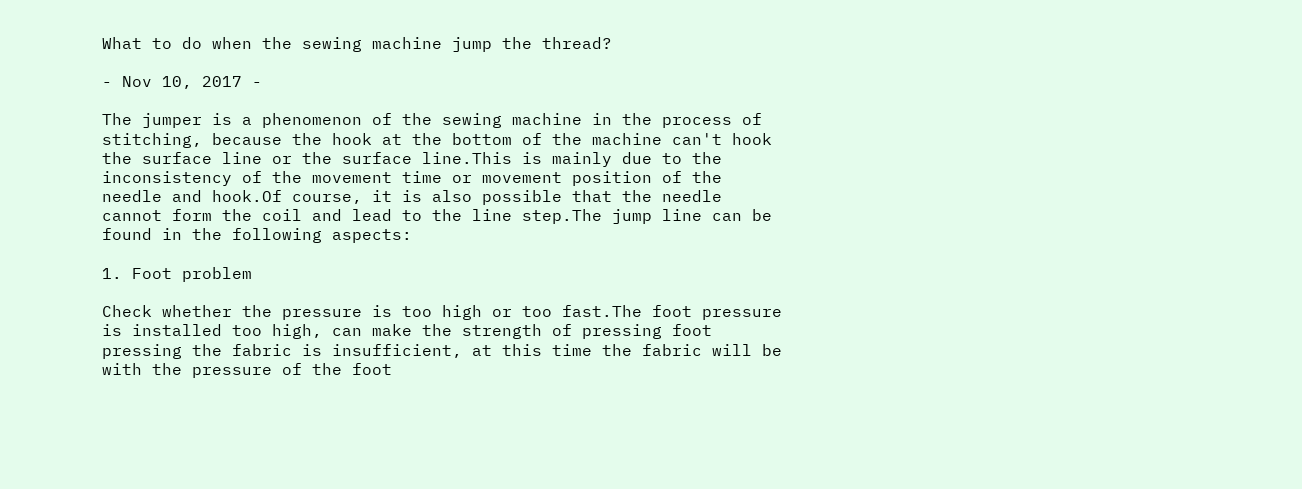What to do when the sewing machine jump the thread?

- Nov 10, 2017 -

The jumper is a phenomenon of the sewing machine in the process of stitching, because the hook at the bottom of the machine can't hook the surface line or the surface line.This is mainly due to the inconsistency of the movement time or movement position of the needle and hook.Of course, it is also possible that the needle cannot form the coil and lead to the line step.The jump line can be found in the following aspects:

1. Foot problem

Check whether the pressure is too high or too fast.The foot pressure is installed too high, can make the strength of pressing foot pressing the fabric is insufficient, at this time the fabric will be with the pressure of the foot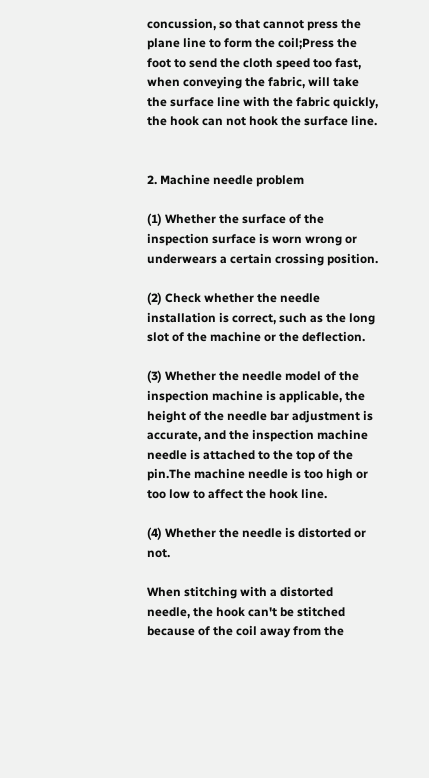concussion, so that cannot press the plane line to form the coil;Press the foot to send the cloth speed too fast, when conveying the fabric, will take the surface line with the fabric quickly, the hook can not hook the surface line.


2. Machine needle problem

(1) Whether the surface of the inspection surface is worn wrong or underwears a certain crossing position.

(2) Check whether the needle installation is correct, such as the long slot of the machine or the deflection.

(3) Whether the needle model of the inspection machine is applicable, the height of the needle bar adjustment is accurate, and the inspection machine needle is attached to the top of the pin.The machine needle is too high or too low to affect the hook line.

(4) Whether the needle is distorted or not.

When stitching with a distorted needle, the hook can't be stitched because of the coil away from the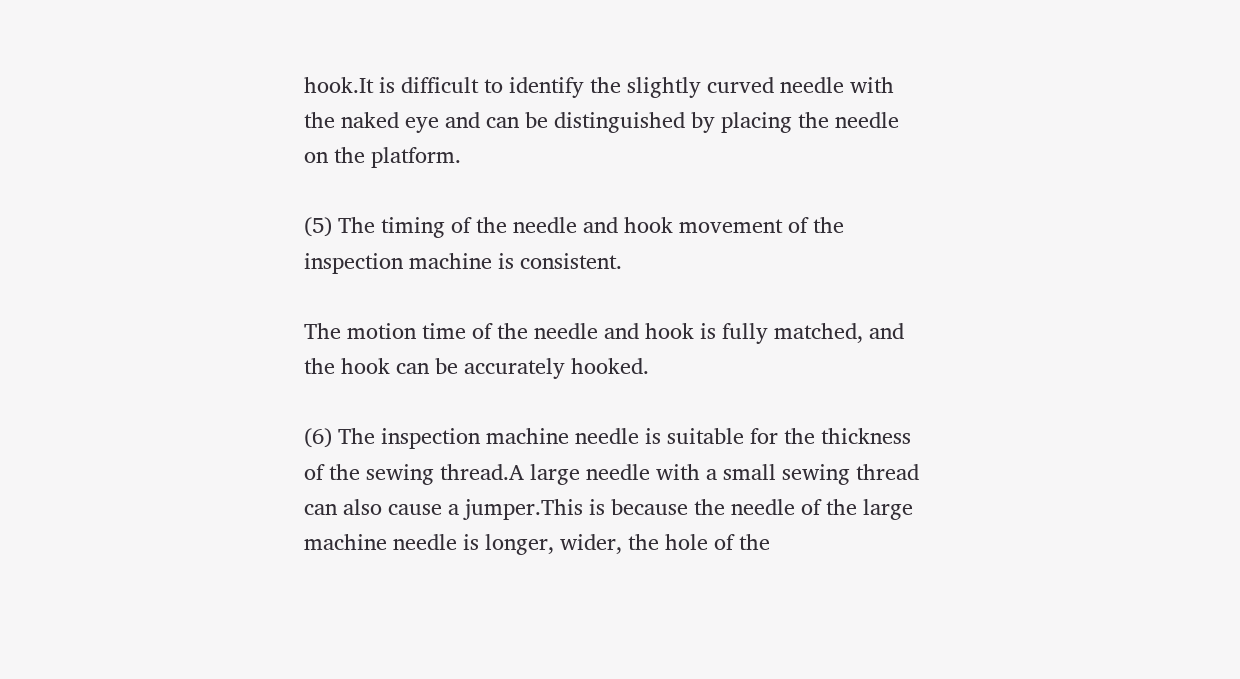hook.It is difficult to identify the slightly curved needle with the naked eye and can be distinguished by placing the needle on the platform.

(5) The timing of the needle and hook movement of the inspection machine is consistent.

The motion time of the needle and hook is fully matched, and the hook can be accurately hooked.

(6) The inspection machine needle is suitable for the thickness of the sewing thread.A large needle with a small sewing thread can also cause a jumper.This is because the needle of the large machine needle is longer, wider, the hole of the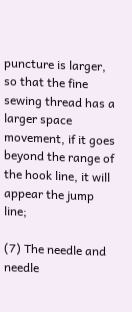puncture is larger, so that the fine sewing thread has a larger space movement, if it goes beyond the range of the hook line, it will appear the jump line;

(7) The needle and needle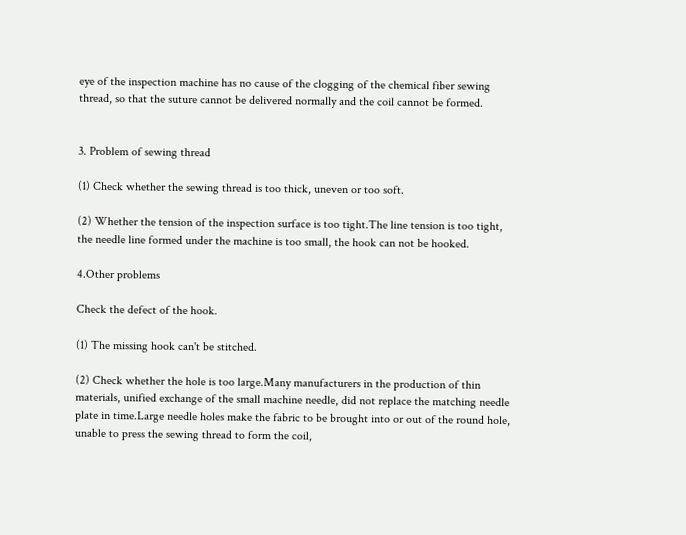eye of the inspection machine has no cause of the clogging of the chemical fiber sewing thread, so that the suture cannot be delivered normally and the coil cannot be formed.


3. Problem of sewing thread

(1) Check whether the sewing thread is too thick, uneven or too soft.

(2) Whether the tension of the inspection surface is too tight.The line tension is too tight, the needle line formed under the machine is too small, the hook can not be hooked.

4.Other problems

Check the defect of the hook.

(1) The missing hook can't be stitched.

(2) Check whether the hole is too large.Many manufacturers in the production of thin materials, unified exchange of the small machine needle, did not replace the matching needle plate in time.Large needle holes make the fabric to be brought into or out of the round hole, unable to press the sewing thread to form the coil,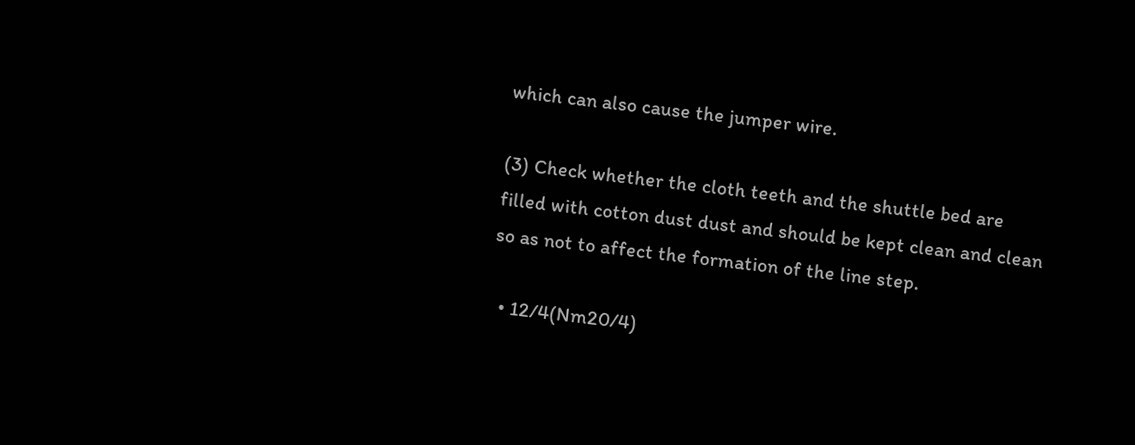which can also cause the jumper wire.

(3) Check whether the cloth teeth and the shuttle bed are filled with cotton dust dust and should be kept clean and clean so as not to affect the formation of the line step.

  • 12/4(Nm20/4)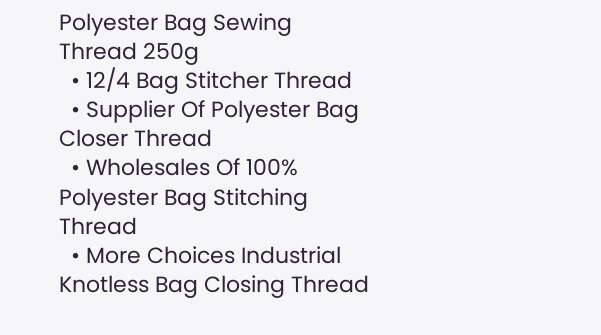Polyester Bag Sewing Thread 250g
  • 12/4 Bag Stitcher Thread
  • Supplier Of Polyester Bag Closer Thread
  • Wholesales Of 100% Polyester Bag Stitching Thread
  • More Choices Industrial Knotless Bag Closing Thread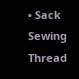• Sack Sewing Thread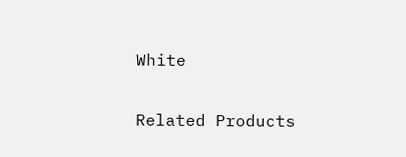White

Related Products